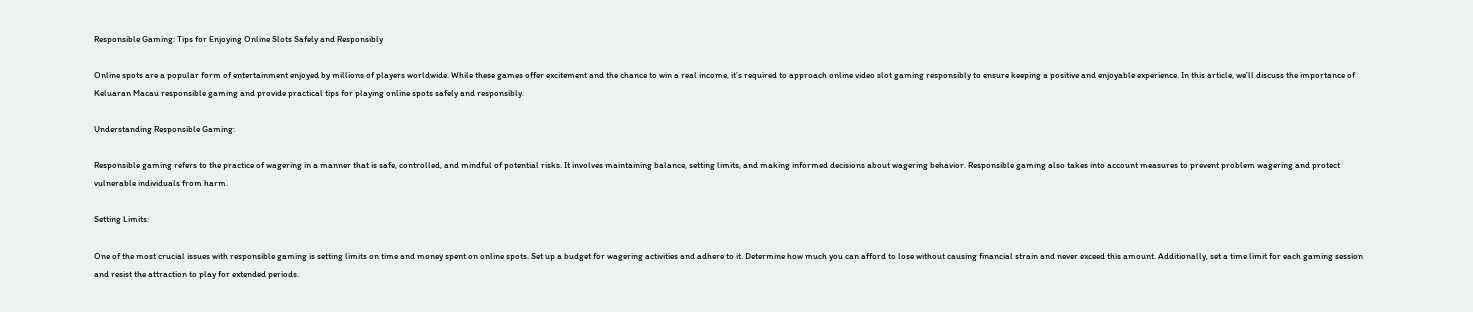Responsible Gaming: Tips for Enjoying Online Slots Safely and Responsibly

Online spots are a popular form of entertainment enjoyed by millions of players worldwide. While these games offer excitement and the chance to win a real income, it’s required to approach online video slot gaming responsibly to ensure keeping a positive and enjoyable experience. In this article, we’ll discuss the importance of Keluaran Macau responsible gaming and provide practical tips for playing online spots safely and responsibly.

Understanding Responsible Gaming:

Responsible gaming refers to the practice of wagering in a manner that is safe, controlled, and mindful of potential risks. It involves maintaining balance, setting limits, and making informed decisions about wagering behavior. Responsible gaming also takes into account measures to prevent problem wagering and protect vulnerable individuals from harm.

Setting Limits:

One of the most crucial issues with responsible gaming is setting limits on time and money spent on online spots. Set up a budget for wagering activities and adhere to it. Determine how much you can afford to lose without causing financial strain and never exceed this amount. Additionally, set a time limit for each gaming session and resist the attraction to play for extended periods.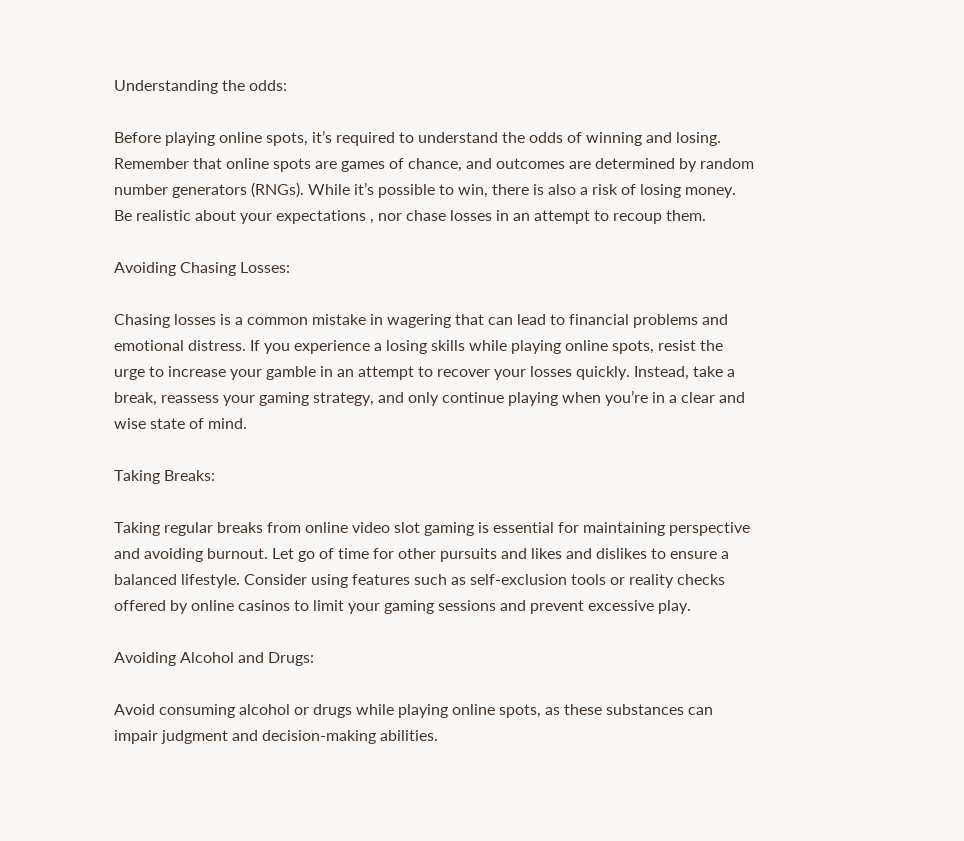Understanding the odds:

Before playing online spots, it’s required to understand the odds of winning and losing. Remember that online spots are games of chance, and outcomes are determined by random number generators (RNGs). While it’s possible to win, there is also a risk of losing money. Be realistic about your expectations , nor chase losses in an attempt to recoup them.

Avoiding Chasing Losses:

Chasing losses is a common mistake in wagering that can lead to financial problems and emotional distress. If you experience a losing skills while playing online spots, resist the urge to increase your gamble in an attempt to recover your losses quickly. Instead, take a break, reassess your gaming strategy, and only continue playing when you’re in a clear and wise state of mind.

Taking Breaks:

Taking regular breaks from online video slot gaming is essential for maintaining perspective and avoiding burnout. Let go of time for other pursuits and likes and dislikes to ensure a balanced lifestyle. Consider using features such as self-exclusion tools or reality checks offered by online casinos to limit your gaming sessions and prevent excessive play.

Avoiding Alcohol and Drugs:

Avoid consuming alcohol or drugs while playing online spots, as these substances can impair judgment and decision-making abilities.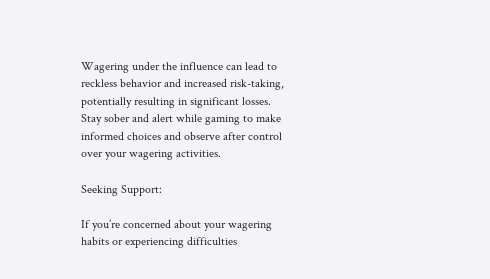Wagering under the influence can lead to reckless behavior and increased risk-taking, potentially resulting in significant losses. Stay sober and alert while gaming to make informed choices and observe after control over your wagering activities.

Seeking Support:

If you’re concerned about your wagering habits or experiencing difficulties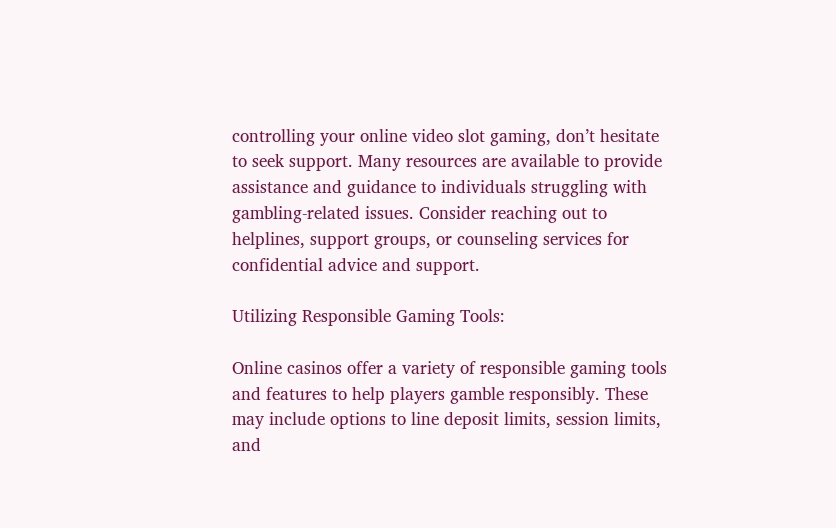controlling your online video slot gaming, don’t hesitate to seek support. Many resources are available to provide assistance and guidance to individuals struggling with gambling-related issues. Consider reaching out to helplines, support groups, or counseling services for confidential advice and support.

Utilizing Responsible Gaming Tools:

Online casinos offer a variety of responsible gaming tools and features to help players gamble responsibly. These may include options to line deposit limits, session limits, and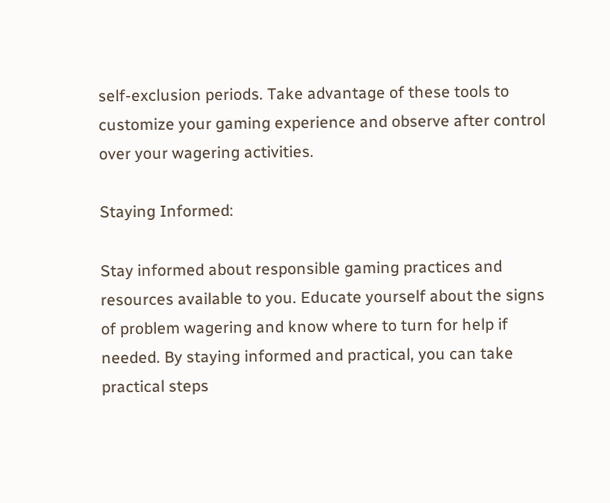self-exclusion periods. Take advantage of these tools to customize your gaming experience and observe after control over your wagering activities.

Staying Informed:

Stay informed about responsible gaming practices and resources available to you. Educate yourself about the signs of problem wagering and know where to turn for help if needed. By staying informed and practical, you can take practical steps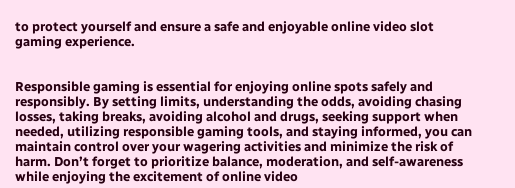to protect yourself and ensure a safe and enjoyable online video slot gaming experience.


Responsible gaming is essential for enjoying online spots safely and responsibly. By setting limits, understanding the odds, avoiding chasing losses, taking breaks, avoiding alcohol and drugs, seeking support when needed, utilizing responsible gaming tools, and staying informed, you can maintain control over your wagering activities and minimize the risk of harm. Don’t forget to prioritize balance, moderation, and self-awareness while enjoying the excitement of online video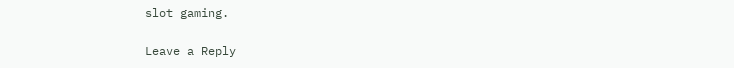slot gaming.

Leave a Reply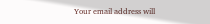Your email address will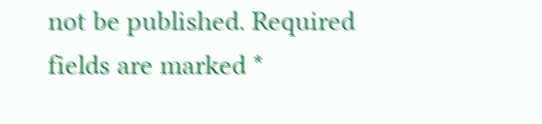not be published. Required fields are marked *